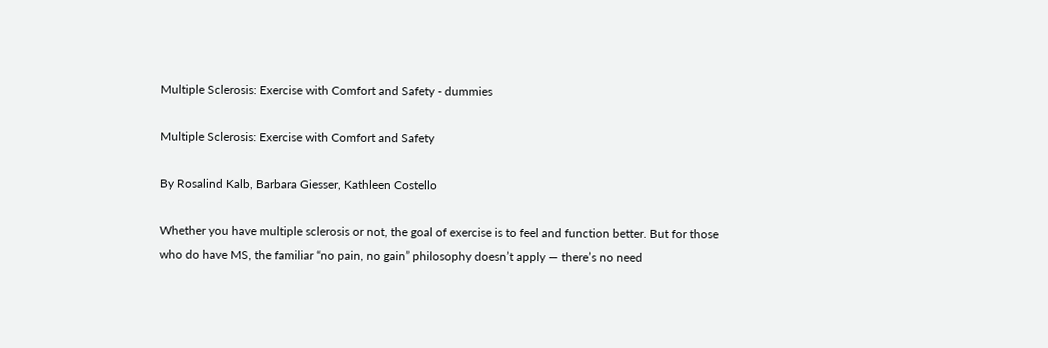Multiple Sclerosis: Exercise with Comfort and Safety - dummies

Multiple Sclerosis: Exercise with Comfort and Safety

By Rosalind Kalb, Barbara Giesser, Kathleen Costello

Whether you have multiple sclerosis or not, the goal of exercise is to feel and function better. But for those who do have MS, the familiar “no pain, no gain” philosophy doesn’t apply — there’s no need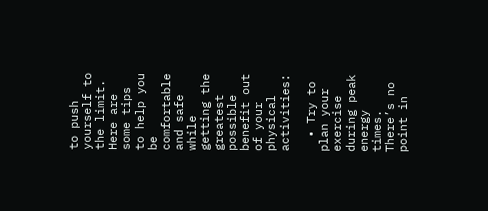to push yourself to the limit. Here are some tips to help you be comfortable and safe while getting the greatest possible benefit out of your physical activities:

  • Try to plan your exercise during peak energy times. There’s no point in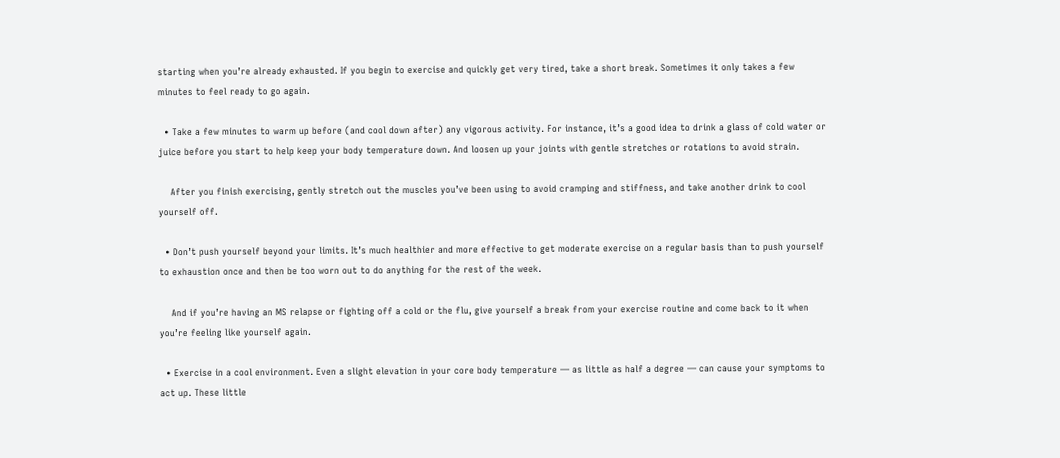starting when you’re already exhausted. If you begin to exercise and quickly get very tired, take a short break. Sometimes it only takes a few minutes to feel ready to go again.

  • Take a few minutes to warm up before (and cool down after) any vigorous activity. For instance, it’s a good idea to drink a glass of cold water or juice before you start to help keep your body temperature down. And loosen up your joints with gentle stretches or rotations to avoid strain.

    After you finish exercising, gently stretch out the muscles you’ve been using to avoid cramping and stiffness, and take another drink to cool yourself off.

  • Don’t push yourself beyond your limits. It’s much healthier and more effective to get moderate exercise on a regular basis than to push yourself to exhaustion once and then be too worn out to do anything for the rest of the week.

    And if you’re having an MS relapse or fighting off a cold or the flu, give yourself a break from your exercise routine and come back to it when you’re feeling like yourself again.

  • Exercise in a cool environment. Even a slight elevation in your core body temperature — as little as half a degree — can cause your symptoms to act up. These little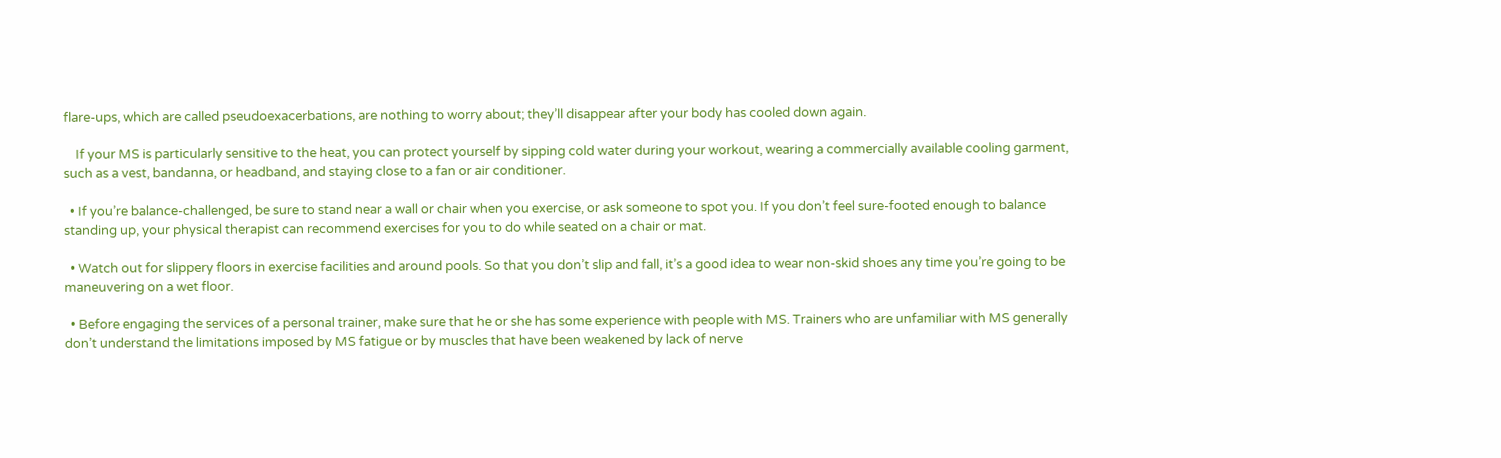flare-ups, which are called pseudoexacerbations, are nothing to worry about; they’ll disappear after your body has cooled down again.

    If your MS is particularly sensitive to the heat, you can protect yourself by sipping cold water during your workout, wearing a commercially available cooling garment, such as a vest, bandanna, or headband, and staying close to a fan or air conditioner.

  • If you’re balance-challenged, be sure to stand near a wall or chair when you exercise, or ask someone to spot you. If you don’t feel sure-footed enough to balance standing up, your physical therapist can recommend exercises for you to do while seated on a chair or mat.

  • Watch out for slippery floors in exercise facilities and around pools. So that you don’t slip and fall, it’s a good idea to wear non-skid shoes any time you’re going to be maneuvering on a wet floor.

  • Before engaging the services of a personal trainer, make sure that he or she has some experience with people with MS. Trainers who are unfamiliar with MS generally don’t understand the limitations imposed by MS fatigue or by muscles that have been weakened by lack of nerve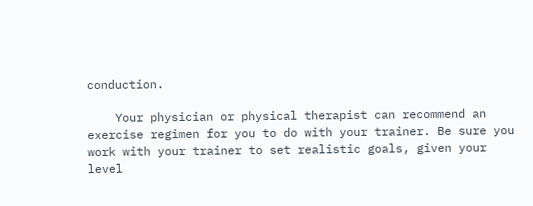conduction.

    Your physician or physical therapist can recommend an exercise regimen for you to do with your trainer. Be sure you work with your trainer to set realistic goals, given your level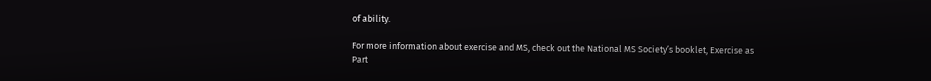of ability.

For more information about exercise and MS, check out the National MS Society’s booklet, Exercise as Part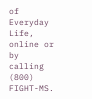of Everyday Life, online or by calling (800) FIGHT-MS.